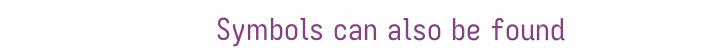Symbols can also be found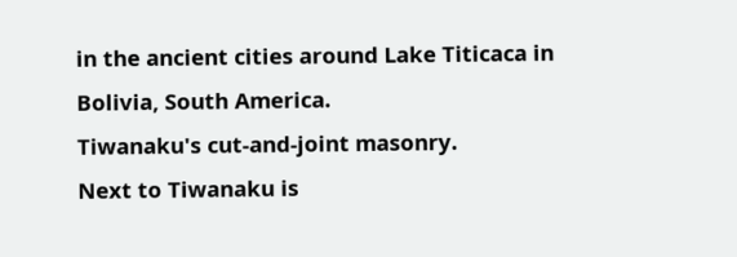in the ancient cities around Lake Titicaca in Bolivia, South America.
Tiwanaku's cut-and-joint masonry.
Next to Tiwanaku is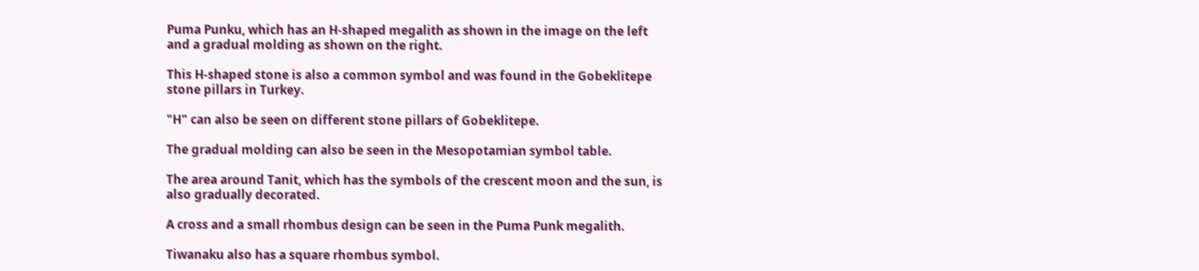Puma Punku, which has an H-shaped megalith as shown in the image on the left and a gradual molding as shown on the right.

This H-shaped stone is also a common symbol and was found in the Gobeklitepe stone pillars in Turkey.

"H" can also be seen on different stone pillars of Gobeklitepe.

The gradual molding can also be seen in the Mesopotamian symbol table.

The area around Tanit, which has the symbols of the crescent moon and the sun, is also gradually decorated.

A cross and a small rhombus design can be seen in the Puma Punk megalith.

Tiwanaku also has a square rhombus symbol.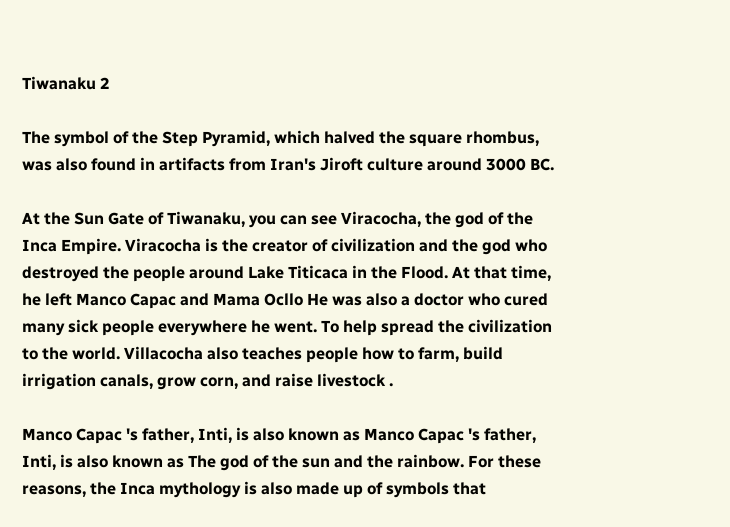Tiwanaku 2

The symbol of the Step Pyramid, which halved the square rhombus, was also found in artifacts from Iran's Jiroft culture around 3000 BC.

At the Sun Gate of Tiwanaku, you can see Viracocha, the god of the Inca Empire. Viracocha is the creator of civilization and the god who destroyed the people around Lake Titicaca in the Flood. At that time, he left Manco Capac and Mama Ocllo He was also a doctor who cured many sick people everywhere he went. To help spread the civilization to the world. Villacocha also teaches people how to farm, build irrigation canals, grow corn, and raise livestock .

Manco Capac 's father, Inti, is also known as Manco Capac 's father, Inti, is also known as The god of the sun and the rainbow. For these reasons, the Inca mythology is also made up of symbols that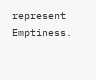represent Emptiness.